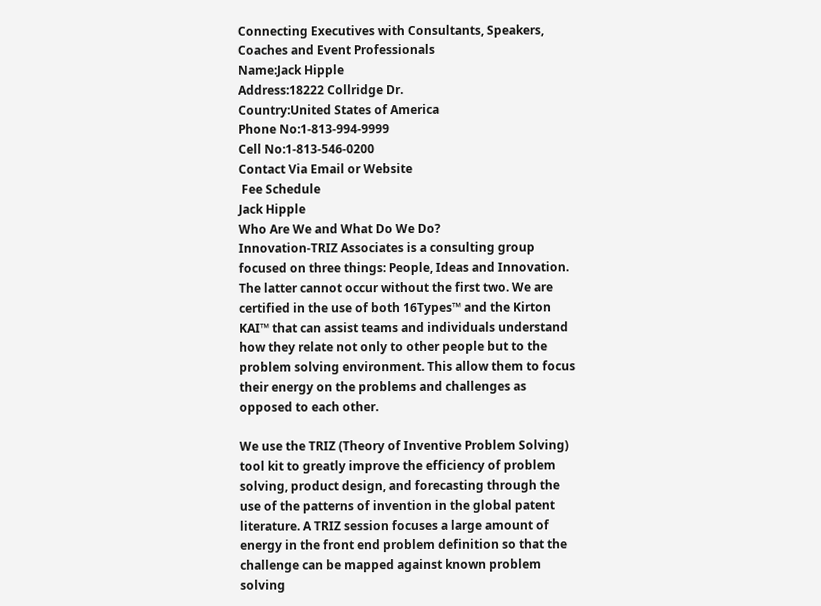Connecting Executives with Consultants, Speakers, Coaches and Event Professionals
Name:Jack Hipple
Address:18222 Collridge Dr.
Country:United States of America
Phone No:1-813-994-9999
Cell No:1-813-546-0200
Contact Via Email or Website
 Fee Schedule
Jack Hipple
Who Are We and What Do We Do?
Innovation-TRIZ Associates is a consulting group focused on three things: People, Ideas and Innovation. The latter cannot occur without the first two. We are certified in the use of both 16Types™ and the Kirton KAI™ that can assist teams and individuals understand how they relate not only to other people but to the problem solving environment. This allow them to focus their energy on the problems and challenges as opposed to each other.

We use the TRIZ (Theory of Inventive Problem Solving) tool kit to greatly improve the efficiency of problem solving, product design, and forecasting through the use of the patterns of invention in the global patent literature. A TRIZ session focuses a large amount of energy in the front end problem definition so that the challenge can be mapped against known problem solving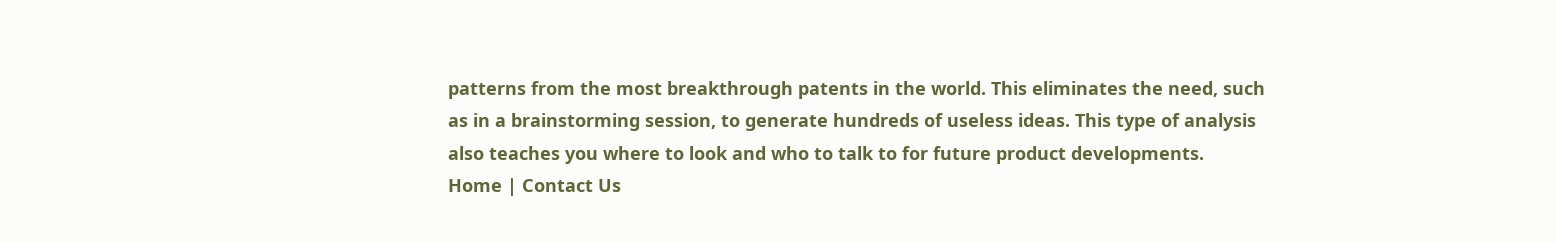patterns from the most breakthrough patents in the world. This eliminates the need, such as in a brainstorming session, to generate hundreds of useless ideas. This type of analysis also teaches you where to look and who to talk to for future product developments.
Home | Contact Us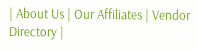| About Us | Our Affiliates | Vendor Directory |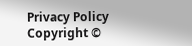Privacy Policy
Copyright ©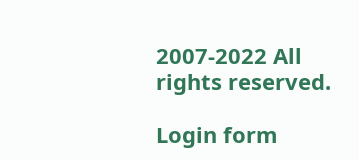2007-2022 All rights reserved.

Login form